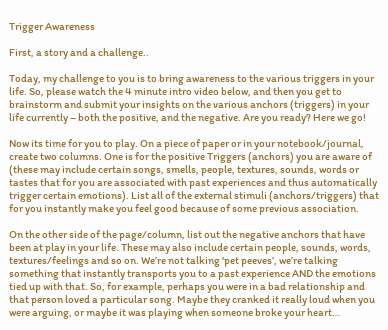Trigger Awareness

First, a story and a challenge..

Today, my challenge to you is to bring awareness to the various triggers in your life. So, please watch the 4 minute intro video below, and then you get to brainstorm and submit your insights on the various anchors (triggers) in your life currently – both the positive, and the negative. Are you ready? Here we go!

Now its time for you to play. On a piece of paper or in your notebook/journal, create two columns. One is for the positive Triggers (anchors) you are aware of (these may include certain songs, smells, people, textures, sounds, words or tastes that for you are associated with past experiences and thus automatically trigger certain emotions). List all of the external stimuli (anchors/triggers) that for you instantly make you feel good because of some previous association.

On the other side of the page/column, list out the negative anchors that have been at play in your life. These may also include certain people, sounds, words, textures/feelings and so on. We’re not talking ‘pet peeves’, we’re talking something that instantly transports you to a past experience AND the emotions tied up with that. So, for example, perhaps you were in a bad relationship and that person loved a particular song. Maybe they cranked it really loud when you were arguing, or maybe it was playing when someone broke your heart…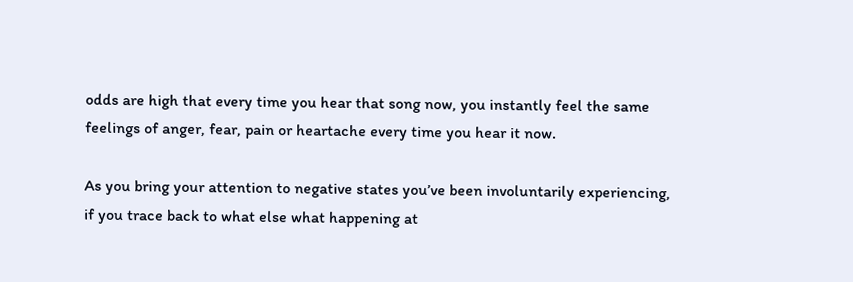odds are high that every time you hear that song now, you instantly feel the same feelings of anger, fear, pain or heartache every time you hear it now.

As you bring your attention to negative states you’ve been involuntarily experiencing, if you trace back to what else what happening at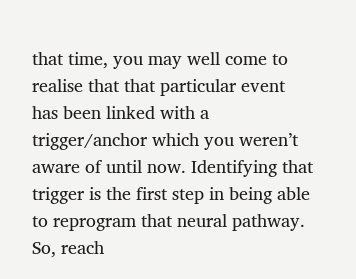that time, you may well come to realise that that particular event has been linked with a trigger/anchor which you weren’t aware of until now. Identifying that trigger is the first step in being able to reprogram that neural pathway. So, reach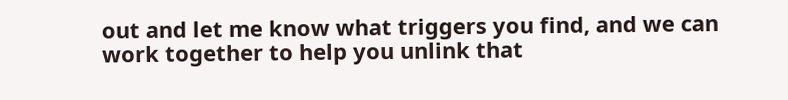out and let me know what triggers you find, and we can work together to help you unlink that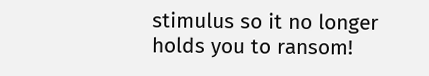stimulus so it no longer holds you to ransom!